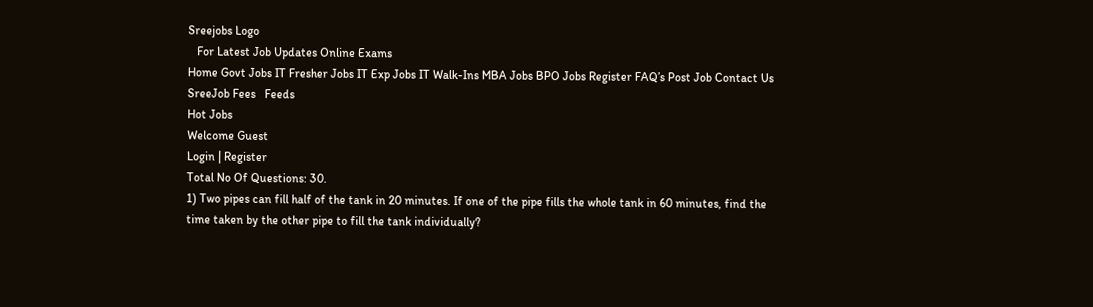Sreejobs Logo
   For Latest Job Updates Online Exams
Home Govt Jobs IT Fresher Jobs IT Exp Jobs IT Walk-Ins MBA Jobs BPO Jobs Register FAQ’s Post Job Contact Us
SreeJob Fees   Feeds
Hot Jobs
Welcome Guest
Login | Register
Total No Of Questions: 30.
1) Two pipes can fill half of the tank in 20 minutes. If one of the pipe fills the whole tank in 60 minutes, find the time taken by the other pipe to fill the tank individually?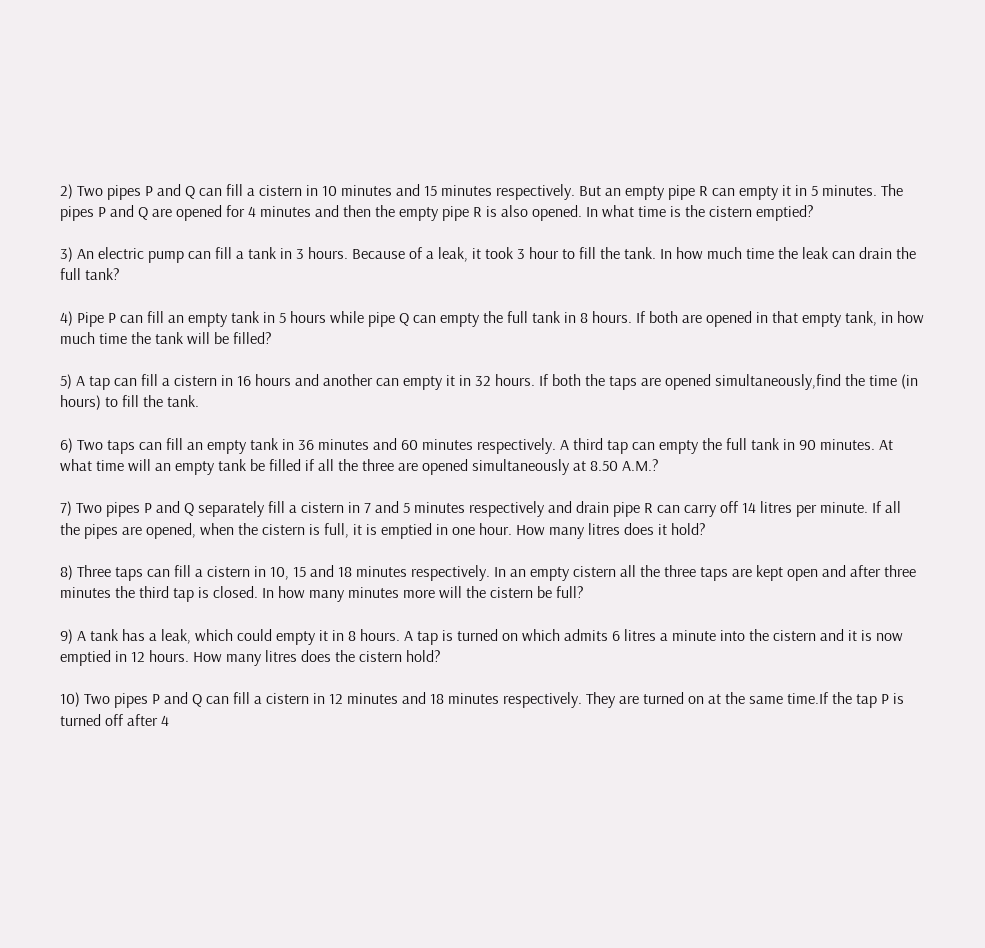2) Two pipes P and Q can fill a cistern in 10 minutes and 15 minutes respectively. But an empty pipe R can empty it in 5 minutes. The pipes P and Q are opened for 4 minutes and then the empty pipe R is also opened. In what time is the cistern emptied?

3) An electric pump can fill a tank in 3 hours. Because of a leak, it took 3 hour to fill the tank. In how much time the leak can drain the full tank?

4) Pipe P can fill an empty tank in 5 hours while pipe Q can empty the full tank in 8 hours. If both are opened in that empty tank, in how much time the tank will be filled?

5) A tap can fill a cistern in 16 hours and another can empty it in 32 hours. If both the taps are opened simultaneously,find the time (in hours) to fill the tank.

6) Two taps can fill an empty tank in 36 minutes and 60 minutes respectively. A third tap can empty the full tank in 90 minutes. At what time will an empty tank be filled if all the three are opened simultaneously at 8.50 A.M.?

7) Two pipes P and Q separately fill a cistern in 7 and 5 minutes respectively and drain pipe R can carry off 14 litres per minute. If all the pipes are opened, when the cistern is full, it is emptied in one hour. How many litres does it hold?

8) Three taps can fill a cistern in 10, 15 and 18 minutes respectively. In an empty cistern all the three taps are kept open and after three minutes the third tap is closed. In how many minutes more will the cistern be full?

9) A tank has a leak, which could empty it in 8 hours. A tap is turned on which admits 6 litres a minute into the cistern and it is now emptied in 12 hours. How many litres does the cistern hold?

10) Two pipes P and Q can fill a cistern in 12 minutes and 18 minutes respectively. They are turned on at the same time.If the tap P is turned off after 4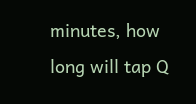minutes, how long will tap Q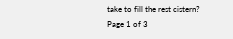take to fill the rest cistern?
Page 1 of 3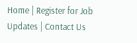Home | Register for Job Updates | Contact Us